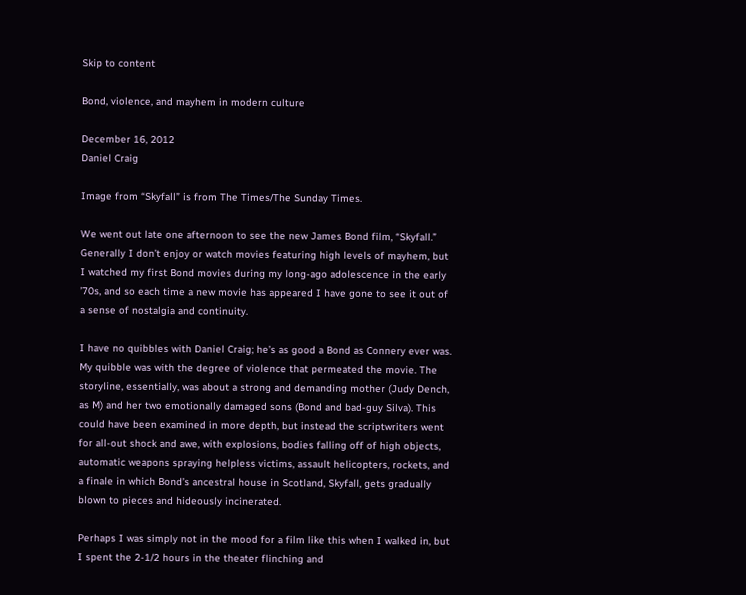Skip to content

Bond, violence, and mayhem in modern culture

December 16, 2012
Daniel Craig

Image from “Skyfall” is from The Times/The Sunday Times.

We went out late one afternoon to see the new James Bond film, “Skyfall.” Generally I don’t enjoy or watch movies featuring high levels of mayhem, but I watched my first Bond movies during my long-ago adolescence in the early ’70s, and so each time a new movie has appeared I have gone to see it out of a sense of nostalgia and continuity.

I have no quibbles with Daniel Craig; he’s as good a Bond as Connery ever was. My quibble was with the degree of violence that permeated the movie. The storyline, essentially, was about a strong and demanding mother (Judy Dench, as M) and her two emotionally damaged sons (Bond and bad-guy Silva). This could have been examined in more depth, but instead the scriptwriters went for all-out shock and awe, with explosions, bodies falling off of high objects, automatic weapons spraying helpless victims, assault helicopters, rockets, and a finale in which Bond’s ancestral house in Scotland, Skyfall, gets gradually blown to pieces and hideously incinerated.

Perhaps I was simply not in the mood for a film like this when I walked in, but I spent the 2-1/2 hours in the theater flinching and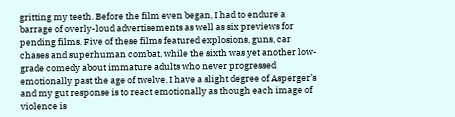gritting my teeth. Before the film even began, I had to endure a barrage of overly-loud advertisements as well as six previews for pending films. Five of these films featured explosions, guns, car chases and superhuman combat, while the sixth was yet another low-grade comedy about immature adults who never progressed emotionally past the age of twelve. I have a slight degree of Asperger’s and my gut response is to react emotionally as though each image of violence is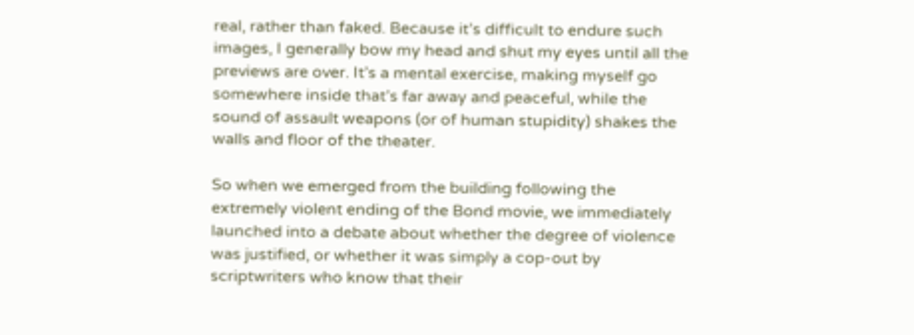real, rather than faked. Because it’s difficult to endure such images, I generally bow my head and shut my eyes until all the previews are over. It’s a mental exercise, making myself go somewhere inside that’s far away and peaceful, while the sound of assault weapons (or of human stupidity) shakes the walls and floor of the theater.

So when we emerged from the building following the extremely violent ending of the Bond movie, we immediately launched into a debate about whether the degree of violence was justified, or whether it was simply a cop-out by scriptwriters who know that their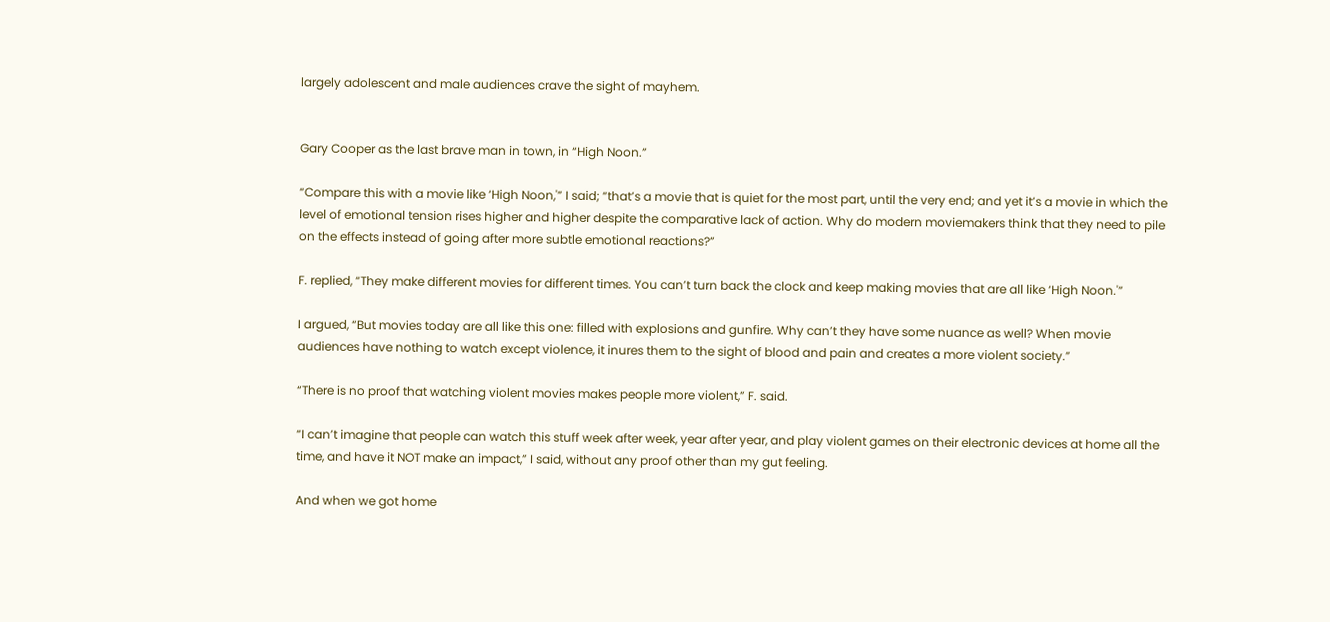largely adolescent and male audiences crave the sight of mayhem.


Gary Cooper as the last brave man in town, in “High Noon.”

“Compare this with a movie like ‘High Noon,'” I said; “that’s a movie that is quiet for the most part, until the very end; and yet it’s a movie in which the level of emotional tension rises higher and higher despite the comparative lack of action. Why do modern moviemakers think that they need to pile on the effects instead of going after more subtle emotional reactions?”

F. replied, “They make different movies for different times. You can’t turn back the clock and keep making movies that are all like ‘High Noon.'”

I argued, “But movies today are all like this one: filled with explosions and gunfire. Why can’t they have some nuance as well? When movie audiences have nothing to watch except violence, it inures them to the sight of blood and pain and creates a more violent society.”

“There is no proof that watching violent movies makes people more violent,” F. said.

“I can’t imagine that people can watch this stuff week after week, year after year, and play violent games on their electronic devices at home all the time, and have it NOT make an impact,” I said, without any proof other than my gut feeling.

And when we got home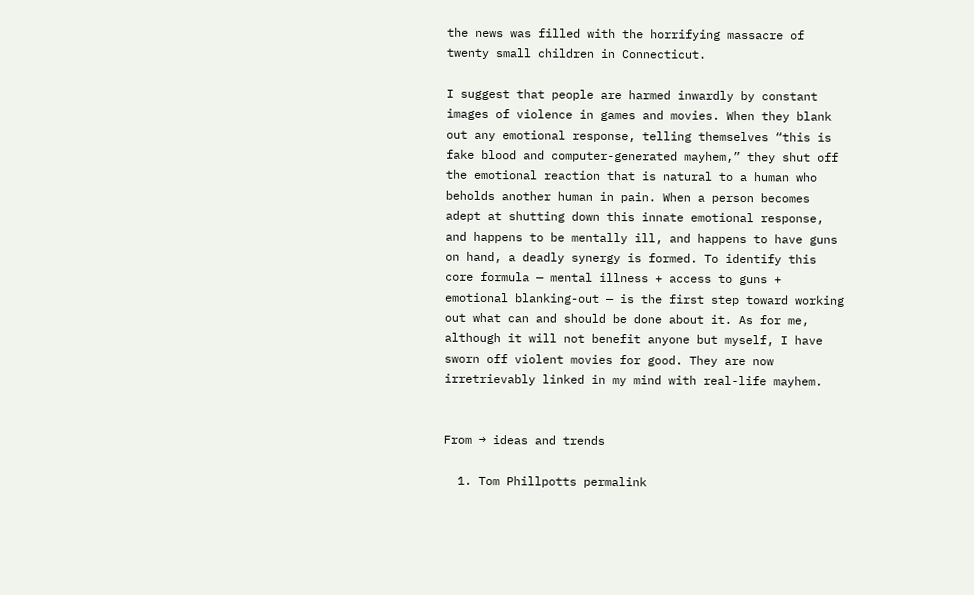the news was filled with the horrifying massacre of twenty small children in Connecticut.

I suggest that people are harmed inwardly by constant images of violence in games and movies. When they blank out any emotional response, telling themselves “this is fake blood and computer-generated mayhem,” they shut off the emotional reaction that is natural to a human who beholds another human in pain. When a person becomes adept at shutting down this innate emotional response, and happens to be mentally ill, and happens to have guns on hand, a deadly synergy is formed. To identify this core formula — mental illness + access to guns + emotional blanking-out — is the first step toward working out what can and should be done about it. As for me, although it will not benefit anyone but myself, I have sworn off violent movies for good. They are now irretrievably linked in my mind with real-life mayhem.


From → ideas and trends

  1. Tom Phillpotts permalink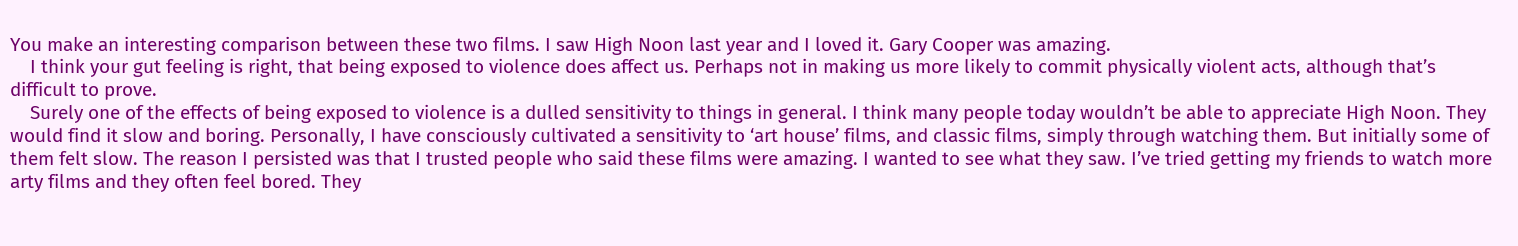You make an interesting comparison between these two films. I saw High Noon last year and I loved it. Gary Cooper was amazing.
    I think your gut feeling is right, that being exposed to violence does affect us. Perhaps not in making us more likely to commit physically violent acts, although that’s difficult to prove.
    Surely one of the effects of being exposed to violence is a dulled sensitivity to things in general. I think many people today wouldn’t be able to appreciate High Noon. They would find it slow and boring. Personally, I have consciously cultivated a sensitivity to ‘art house’ films, and classic films, simply through watching them. But initially some of them felt slow. The reason I persisted was that I trusted people who said these films were amazing. I wanted to see what they saw. I’ve tried getting my friends to watch more arty films and they often feel bored. They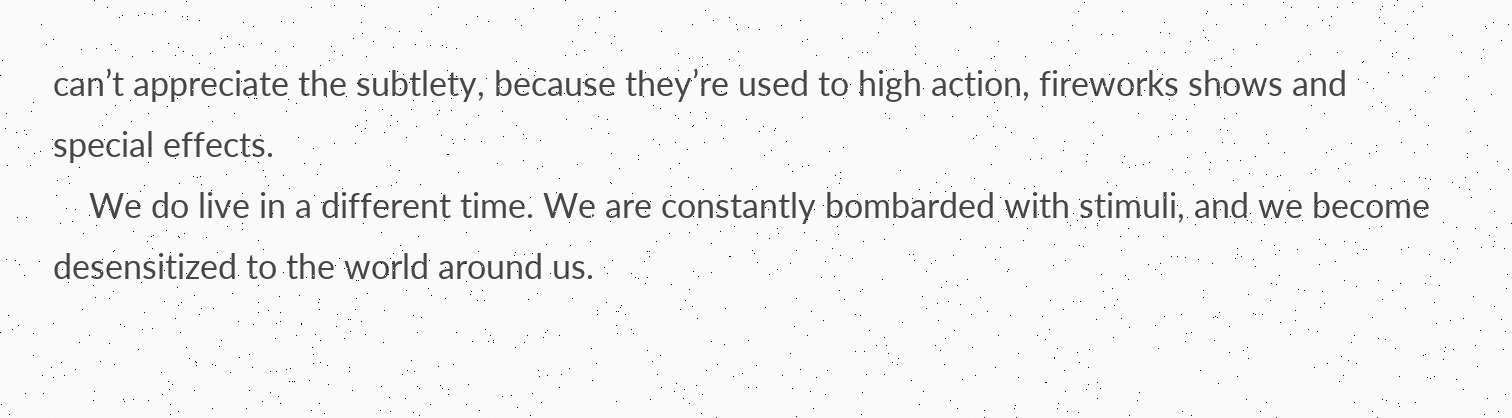can’t appreciate the subtlety, because they’re used to high action, fireworks shows and special effects.
    We do live in a different time. We are constantly bombarded with stimuli, and we become desensitized to the world around us.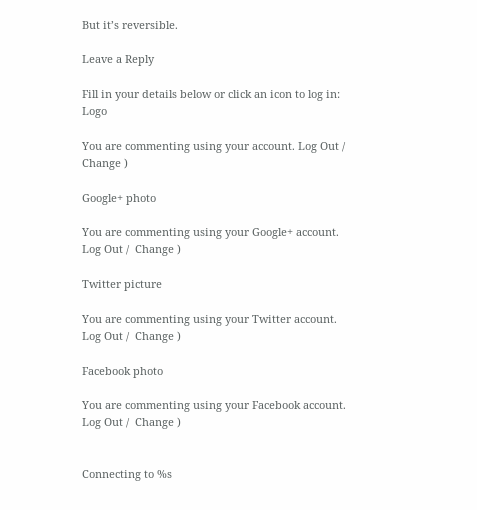But it’s reversible.

Leave a Reply

Fill in your details below or click an icon to log in: Logo

You are commenting using your account. Log Out /  Change )

Google+ photo

You are commenting using your Google+ account. Log Out /  Change )

Twitter picture

You are commenting using your Twitter account. Log Out /  Change )

Facebook photo

You are commenting using your Facebook account. Log Out /  Change )


Connecting to %s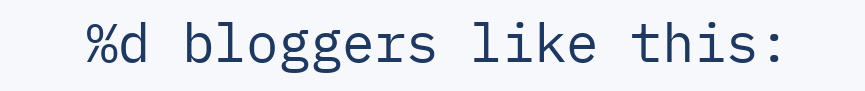%d bloggers like this: